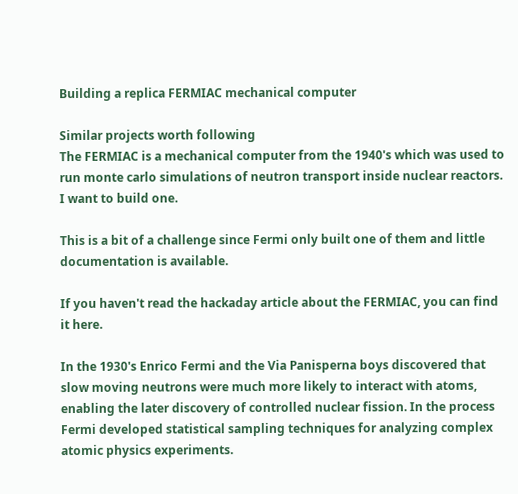Building a replica FERMIAC mechanical computer

Similar projects worth following
The FERMIAC is a mechanical computer from the 1940's which was used to run monte carlo simulations of neutron transport inside nuclear reactors. I want to build one.

This is a bit of a challenge since Fermi only built one of them and little documentation is available.

If you haven't read the hackaday article about the FERMIAC, you can find it here.

In the 1930's Enrico Fermi and the Via Panisperna boys discovered that slow moving neutrons were much more likely to interact with atoms, enabling the later discovery of controlled nuclear fission. In the process Fermi developed statistical sampling techniques for analyzing complex atomic physics experiments.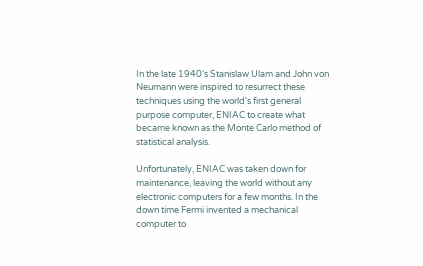In the late 1940's Stanislaw Ulam and John von Neumann were inspired to resurrect these techniques using the world's first general purpose computer, ENIAC to create what became known as the Monte Carlo method of statistical analysis.

Unfortunately, ENIAC was taken down for maintenance, leaving the world without any electronic computers for a few months. In the down time Fermi invented a mechanical computer to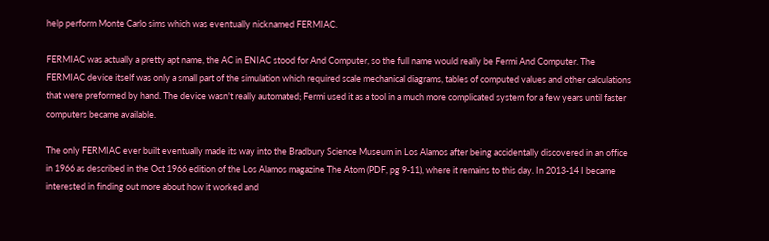help perform Monte Carlo sims which was eventually nicknamed FERMIAC.

FERMIAC was actually a pretty apt name, the AC in ENIAC stood for And Computer, so the full name would really be Fermi And Computer. The FERMIAC device itself was only a small part of the simulation which required scale mechanical diagrams, tables of computed values and other calculations that were preformed by hand. The device wasn't really automated; Fermi used it as a tool in a much more complicated system for a few years until faster computers became available.

The only FERMIAC ever built eventually made its way into the Bradbury Science Museum in Los Alamos after being accidentally discovered in an office in 1966 as described in the Oct 1966 edition of the Los Alamos magazine The Atom (PDF, pg 9-11), where it remains to this day. In 2013-14 I became interested in finding out more about how it worked and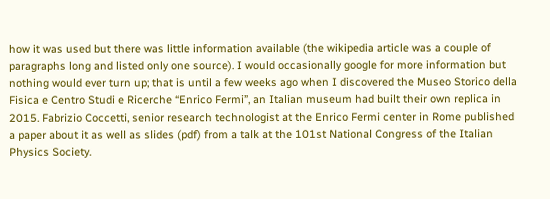how it was used but there was little information available (the wikipedia article was a couple of paragraphs long and listed only one source). I would occasionally google for more information but nothing would ever turn up; that is until a few weeks ago when I discovered the Museo Storico della Fisica e Centro Studi e Ricerche “Enrico Fermi”, an Italian museum had built their own replica in 2015. Fabrizio Coccetti, senior research technologist at the Enrico Fermi center in Rome published a paper about it as well as slides (pdf) from a talk at the 101st National Congress of the Italian Physics Society.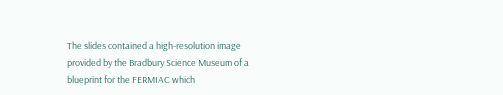The slides contained a high-resolution image provided by the Bradbury Science Museum of a blueprint for the FERMIAC which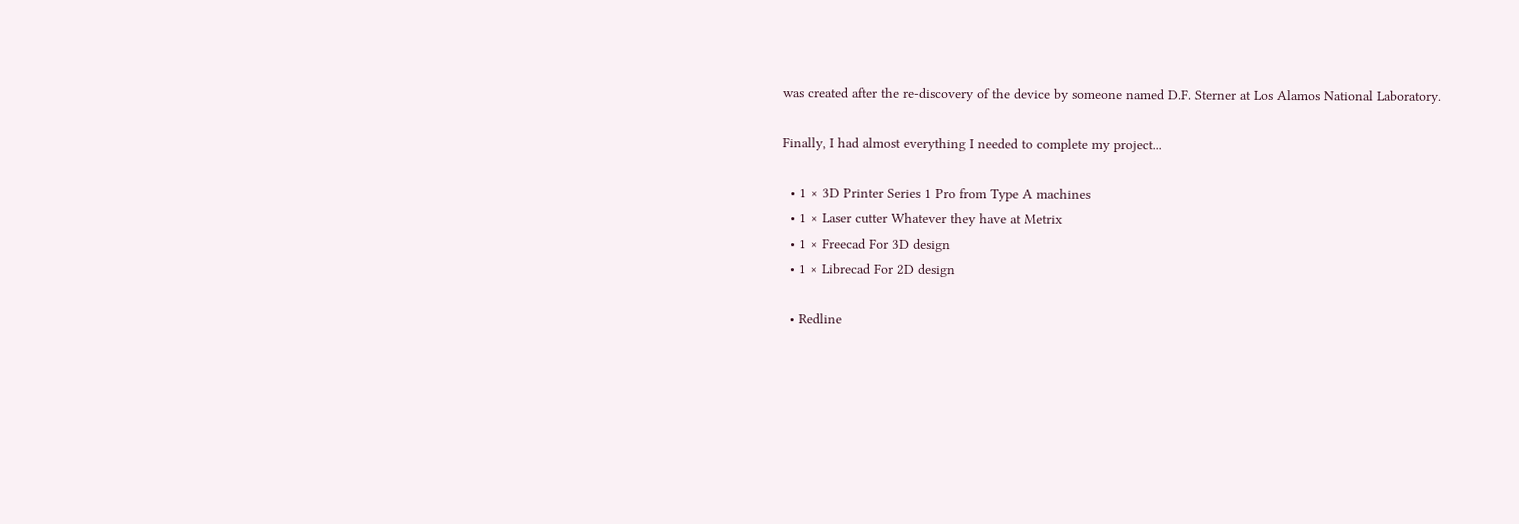was created after the re-discovery of the device by someone named D.F. Sterner at Los Alamos National Laboratory.

Finally, I had almost everything I needed to complete my project...

  • 1 × 3D Printer Series 1 Pro from Type A machines
  • 1 × Laser cutter Whatever they have at Metrix
  • 1 × Freecad For 3D design
  • 1 × Librecad For 2D design

  • Redline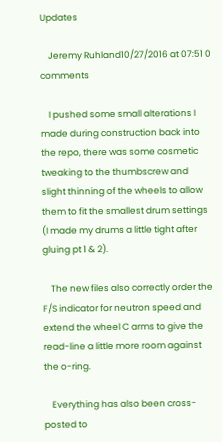Updates

    Jeremy Ruhland10/27/2016 at 07:51 0 comments

    I pushed some small alterations I made during construction back into the repo, there was some cosmetic tweaking to the thumbscrew and slight thinning of the wheels to allow them to fit the smallest drum settings (I made my drums a little tight after gluing pt 1 & 2).

    The new files also correctly order the F/S indicator for neutron speed and extend the wheel C arms to give the read-line a little more room against the o-ring.

    Everything has also been cross-posted to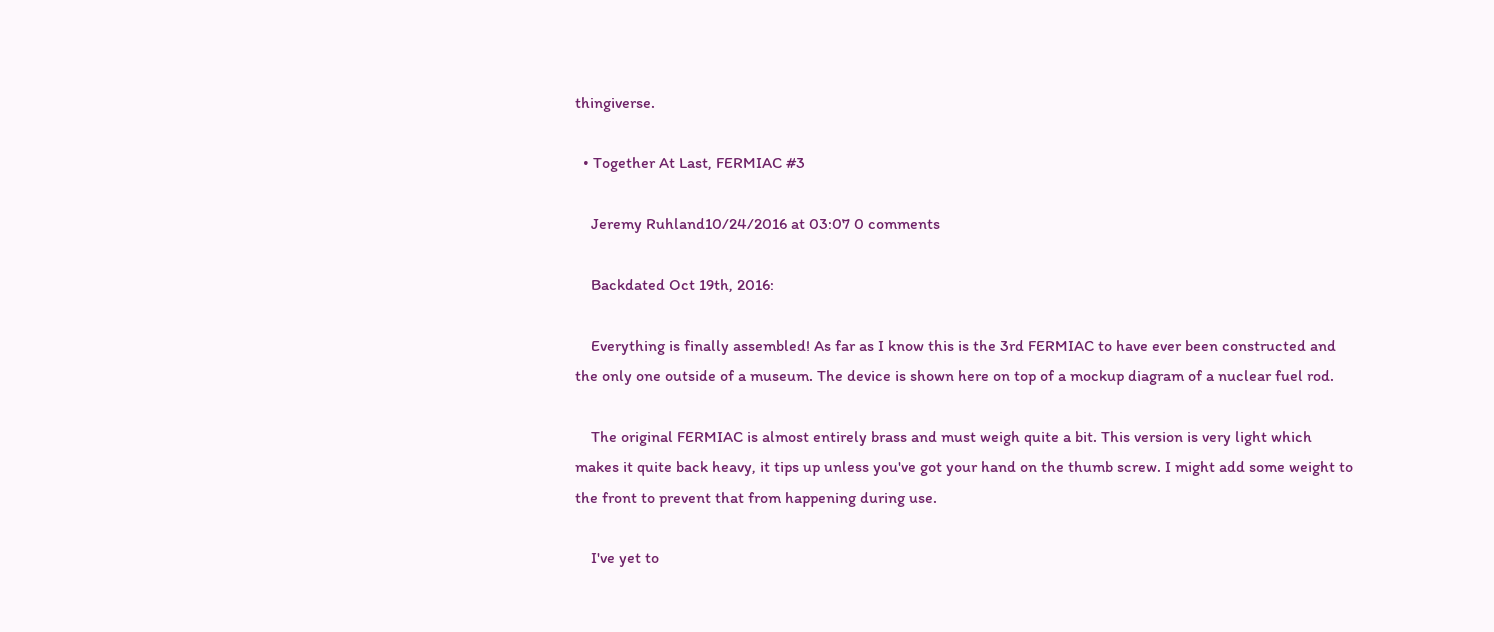thingiverse.

  • Together At Last, FERMIAC #3

    Jeremy Ruhland10/24/2016 at 03:07 0 comments

    Backdated Oct 19th, 2016:

    Everything is finally assembled! As far as I know this is the 3rd FERMIAC to have ever been constructed and the only one outside of a museum. The device is shown here on top of a mockup diagram of a nuclear fuel rod.

    The original FERMIAC is almost entirely brass and must weigh quite a bit. This version is very light which makes it quite back heavy, it tips up unless you've got your hand on the thumb screw. I might add some weight to the front to prevent that from happening during use.

    I've yet to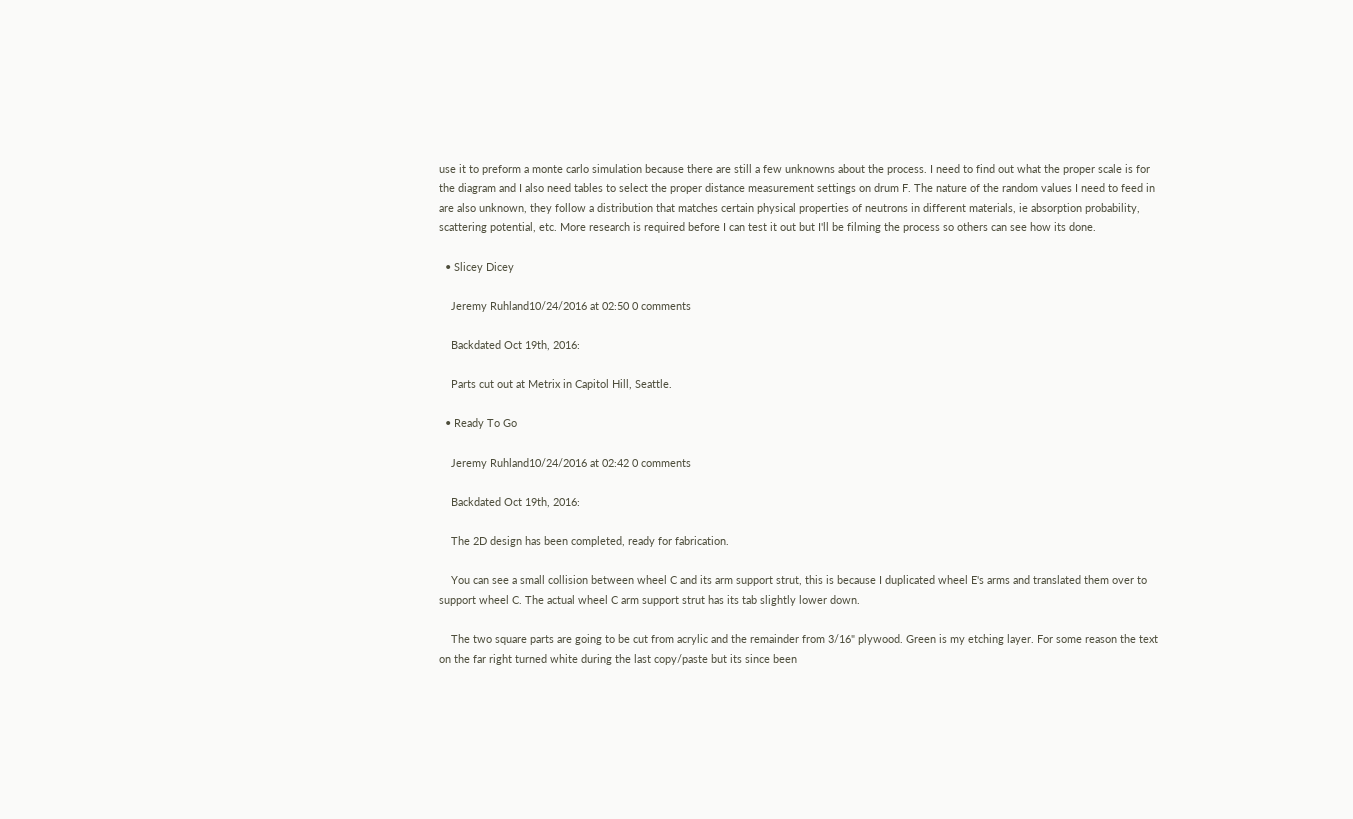use it to preform a monte carlo simulation because there are still a few unknowns about the process. I need to find out what the proper scale is for the diagram and I also need tables to select the proper distance measurement settings on drum F. The nature of the random values I need to feed in are also unknown, they follow a distribution that matches certain physical properties of neutrons in different materials, ie absorption probability, scattering potential, etc. More research is required before I can test it out but I'll be filming the process so others can see how its done.

  • Slicey Dicey

    Jeremy Ruhland10/24/2016 at 02:50 0 comments

    Backdated Oct 19th, 2016:

    Parts cut out at Metrix in Capitol Hill, Seattle.

  • Ready To Go

    Jeremy Ruhland10/24/2016 at 02:42 0 comments

    Backdated Oct 19th, 2016:

    The 2D design has been completed, ready for fabrication.

    You can see a small collision between wheel C and its arm support strut, this is because I duplicated wheel E's arms and translated them over to support wheel C. The actual wheel C arm support strut has its tab slightly lower down.

    The two square parts are going to be cut from acrylic and the remainder from 3/16" plywood. Green is my etching layer. For some reason the text on the far right turned white during the last copy/paste but its since been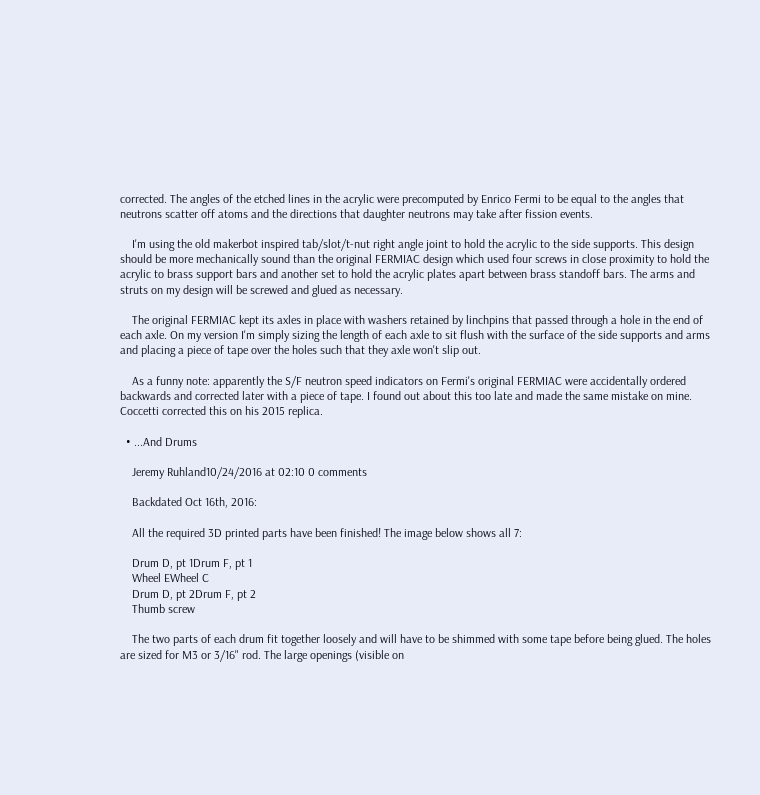corrected. The angles of the etched lines in the acrylic were precomputed by Enrico Fermi to be equal to the angles that neutrons scatter off atoms and the directions that daughter neutrons may take after fission events.

    I'm using the old makerbot inspired tab/slot/t-nut right angle joint to hold the acrylic to the side supports. This design should be more mechanically sound than the original FERMIAC design which used four screws in close proximity to hold the acrylic to brass support bars and another set to hold the acrylic plates apart between brass standoff bars. The arms and struts on my design will be screwed and glued as necessary.

    The original FERMIAC kept its axles in place with washers retained by linchpins that passed through a hole in the end of each axle. On my version I'm simply sizing the length of each axle to sit flush with the surface of the side supports and arms and placing a piece of tape over the holes such that they axle won't slip out.

    As a funny note: apparently the S/F neutron speed indicators on Fermi's original FERMIAC were accidentally ordered backwards and corrected later with a piece of tape. I found out about this too late and made the same mistake on mine. Coccetti corrected this on his 2015 replica.

  • ...And Drums

    Jeremy Ruhland10/24/2016 at 02:10 0 comments

    Backdated Oct 16th, 2016:

    All the required 3D printed parts have been finished! The image below shows all 7:

    Drum D, pt 1Drum F, pt 1
    Wheel EWheel C
    Drum D, pt 2Drum F, pt 2
    Thumb screw

    The two parts of each drum fit together loosely and will have to be shimmed with some tape before being glued. The holes are sized for M3 or 3/16" rod. The large openings (visible on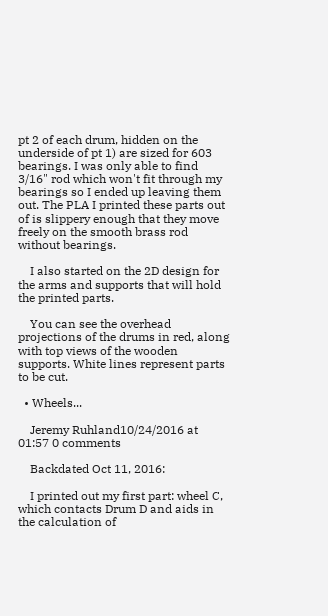pt 2 of each drum, hidden on the underside of pt 1) are sized for 603 bearings. I was only able to find 3/16" rod which won't fit through my bearings so I ended up leaving them out. The PLA I printed these parts out of is slippery enough that they move freely on the smooth brass rod without bearings.

    I also started on the 2D design for the arms and supports that will hold the printed parts.

    You can see the overhead projections of the drums in red, along with top views of the wooden supports. White lines represent parts to be cut.

  • Wheels...

    Jeremy Ruhland10/24/2016 at 01:57 0 comments

    Backdated Oct 11, 2016:

    I printed out my first part: wheel C, which contacts Drum D and aids in the calculation of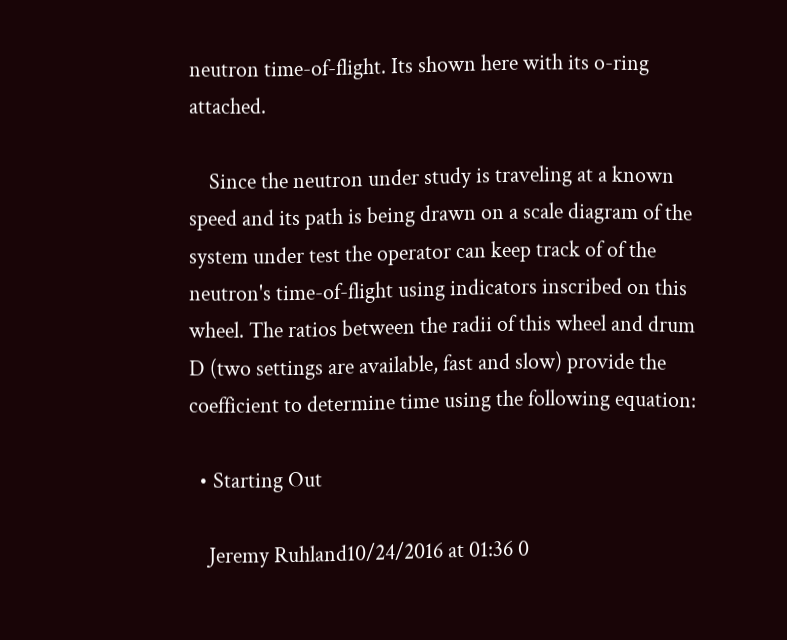neutron time-of-flight. Its shown here with its o-ring attached.

    Since the neutron under study is traveling at a known speed and its path is being drawn on a scale diagram of the system under test the operator can keep track of of the neutron's time-of-flight using indicators inscribed on this wheel. The ratios between the radii of this wheel and drum D (two settings are available, fast and slow) provide the coefficient to determine time using the following equation:

  • Starting Out

    Jeremy Ruhland10/24/2016 at 01:36 0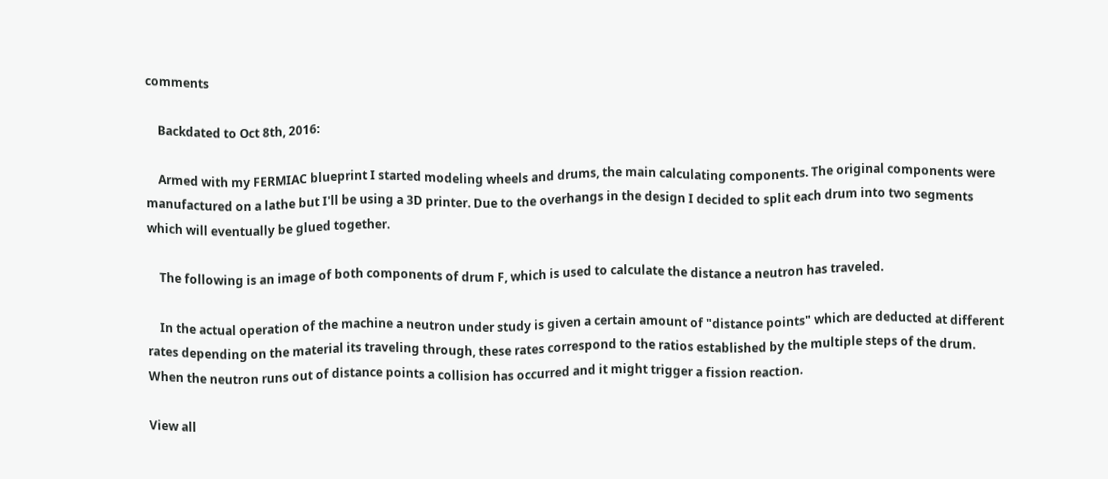comments

    Backdated to Oct 8th, 2016:

    Armed with my FERMIAC blueprint I started modeling wheels and drums, the main calculating components. The original components were manufactured on a lathe but I'll be using a 3D printer. Due to the overhangs in the design I decided to split each drum into two segments which will eventually be glued together.

    The following is an image of both components of drum F, which is used to calculate the distance a neutron has traveled.

    In the actual operation of the machine a neutron under study is given a certain amount of "distance points" which are deducted at different rates depending on the material its traveling through, these rates correspond to the ratios established by the multiple steps of the drum. When the neutron runs out of distance points a collision has occurred and it might trigger a fission reaction.

View all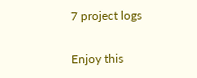7 project logs

Enjoy this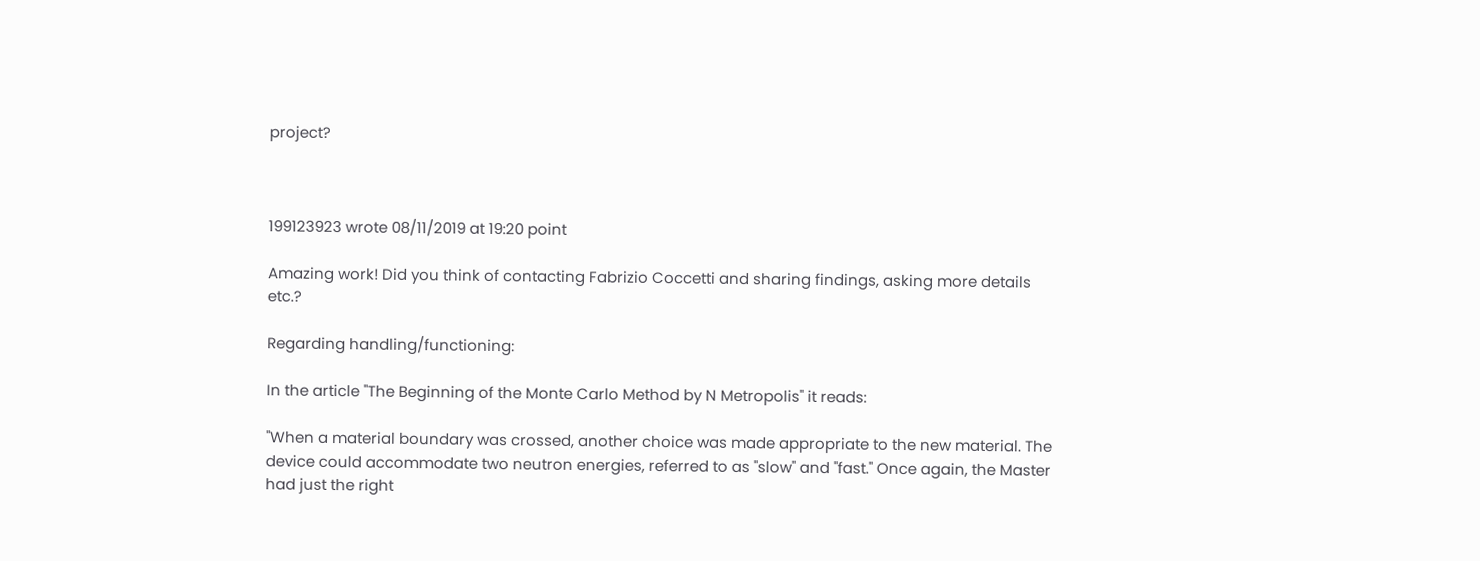project?



199123923 wrote 08/11/2019 at 19:20 point

Amazing work! Did you think of contacting Fabrizio Coccetti and sharing findings, asking more details etc.?

Regarding handling/functioning:

In the article "The Beginning of the Monte Carlo Method by N Metropolis" it reads:

"When a material boundary was crossed, another choice was made appropriate to the new material. The device could accommodate two neutron energies, referred to as "slow" and "fast." Once again, the Master had just the right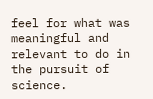feel for what was meaningful and relevant to do in the pursuit of science.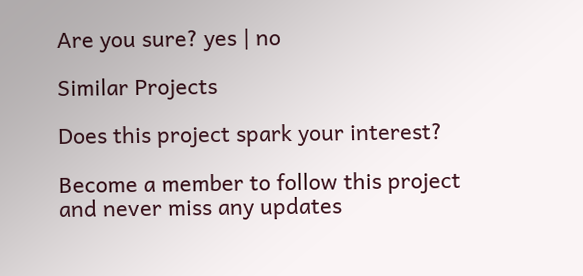Are you sure? yes | no

Similar Projects

Does this project spark your interest?

Become a member to follow this project and never miss any updates